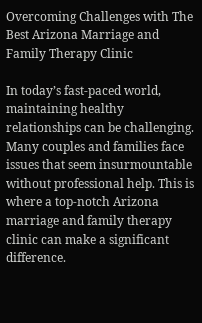Overcoming Challenges with The Best Arizona Marriage and Family Therapy Clinic

In today’s fast-paced world, maintaining healthy relationships can be challenging. Many couples and families face issues that seem insurmountable without professional help. This is where a top-notch Arizona marriage and family therapy clinic can make a significant difference.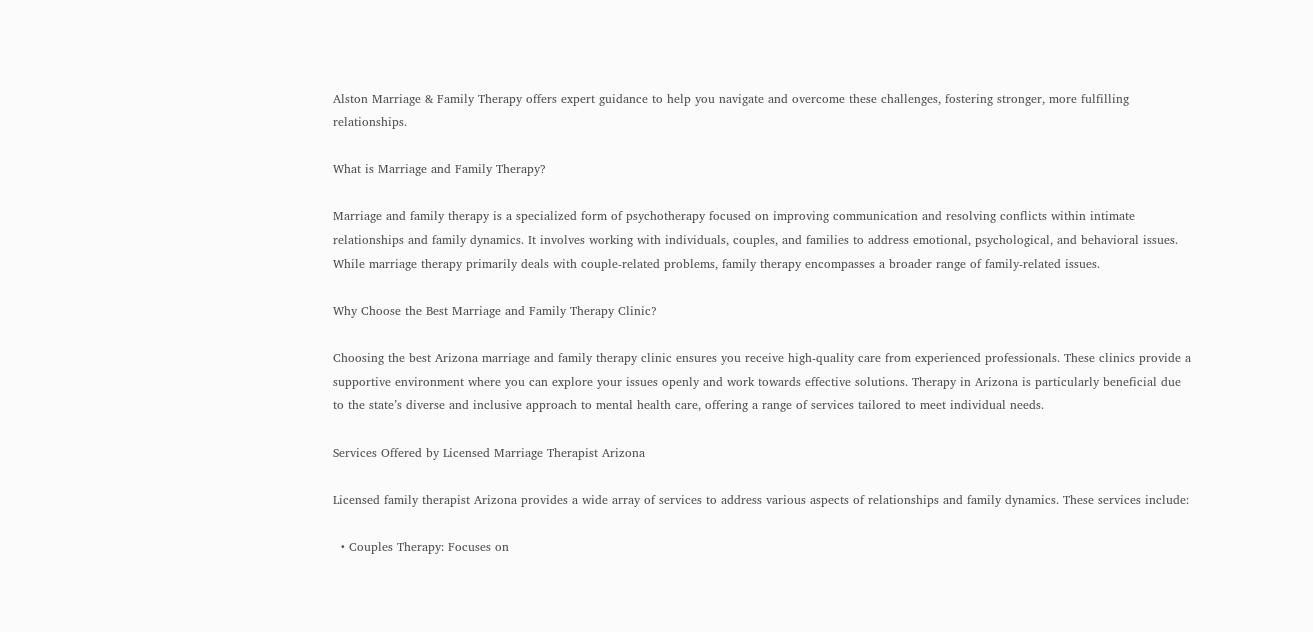Alston Marriage & Family Therapy offers expert guidance to help you navigate and overcome these challenges, fostering stronger, more fulfilling relationships.

What is Marriage and Family Therapy?

Marriage and family therapy is a specialized form of psychotherapy focused on improving communication and resolving conflicts within intimate relationships and family dynamics. It involves working with individuals, couples, and families to address emotional, psychological, and behavioral issues. While marriage therapy primarily deals with couple-related problems, family therapy encompasses a broader range of family-related issues.

Why Choose the Best Marriage and Family Therapy Clinic?

Choosing the best Arizona marriage and family therapy clinic ensures you receive high-quality care from experienced professionals. These clinics provide a supportive environment where you can explore your issues openly and work towards effective solutions. Therapy in Arizona is particularly beneficial due to the state’s diverse and inclusive approach to mental health care, offering a range of services tailored to meet individual needs.

Services Offered by Licensed Marriage Therapist Arizona

Licensed family therapist Arizona provides a wide array of services to address various aspects of relationships and family dynamics. These services include:

  • Couples Therapy: Focuses on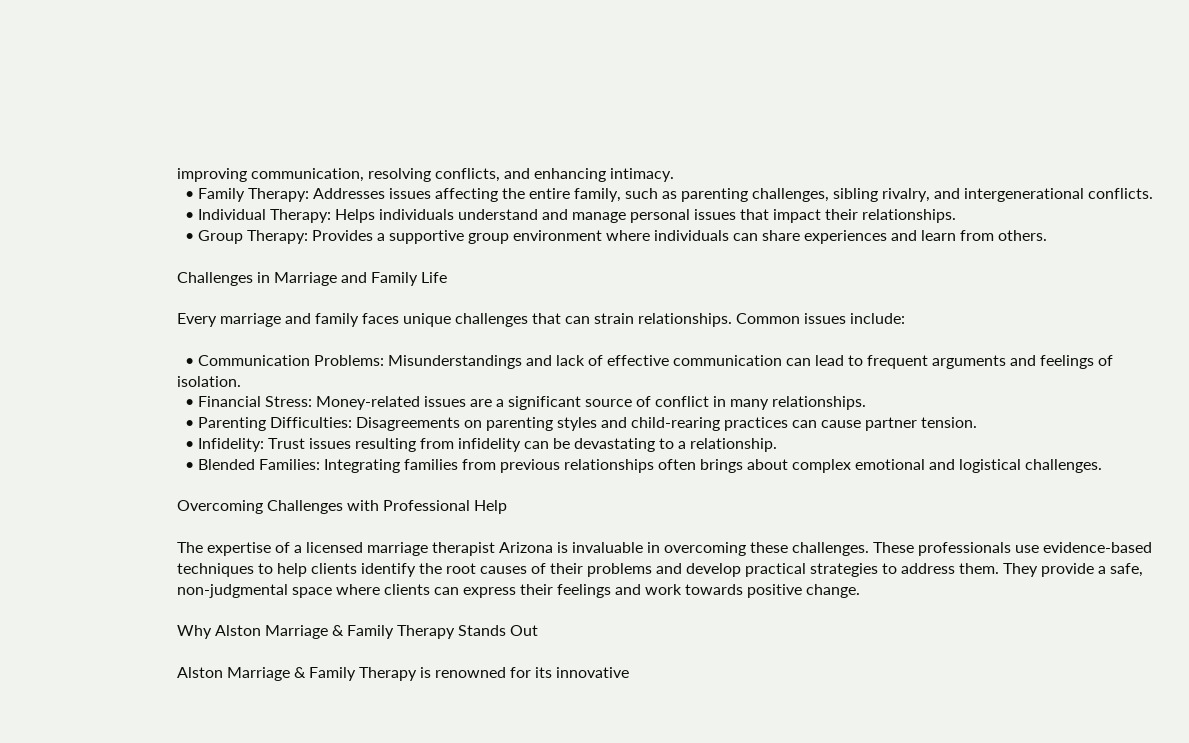improving communication, resolving conflicts, and enhancing intimacy.
  • Family Therapy: Addresses issues affecting the entire family, such as parenting challenges, sibling rivalry, and intergenerational conflicts.
  • Individual Therapy: Helps individuals understand and manage personal issues that impact their relationships.
  • Group Therapy: Provides a supportive group environment where individuals can share experiences and learn from others.

Challenges in Marriage and Family Life

Every marriage and family faces unique challenges that can strain relationships. Common issues include:

  • Communication Problems: Misunderstandings and lack of effective communication can lead to frequent arguments and feelings of isolation.
  • Financial Stress: Money-related issues are a significant source of conflict in many relationships.
  • Parenting Difficulties: Disagreements on parenting styles and child-rearing practices can cause partner tension.
  • Infidelity: Trust issues resulting from infidelity can be devastating to a relationship.
  • Blended Families: Integrating families from previous relationships often brings about complex emotional and logistical challenges.

Overcoming Challenges with Professional Help

The expertise of a licensed marriage therapist Arizona is invaluable in overcoming these challenges. These professionals use evidence-based techniques to help clients identify the root causes of their problems and develop practical strategies to address them. They provide a safe, non-judgmental space where clients can express their feelings and work towards positive change.

Why Alston Marriage & Family Therapy Stands Out

Alston Marriage & Family Therapy is renowned for its innovative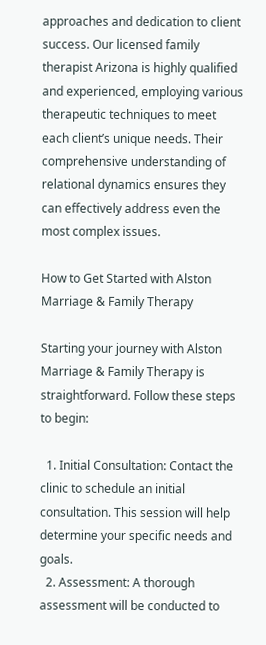approaches and dedication to client success. Our licensed family therapist Arizona is highly qualified and experienced, employing various therapeutic techniques to meet each client’s unique needs. Their comprehensive understanding of relational dynamics ensures they can effectively address even the most complex issues.

How to Get Started with Alston Marriage & Family Therapy

Starting your journey with Alston Marriage & Family Therapy is straightforward. Follow these steps to begin:

  1. Initial Consultation: Contact the clinic to schedule an initial consultation. This session will help determine your specific needs and goals.
  2. Assessment: A thorough assessment will be conducted to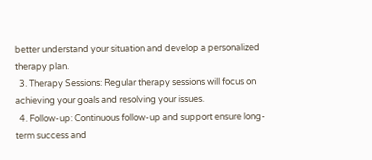better understand your situation and develop a personalized therapy plan.
  3. Therapy Sessions: Regular therapy sessions will focus on achieving your goals and resolving your issues.
  4. Follow-up: Continuous follow-up and support ensure long-term success and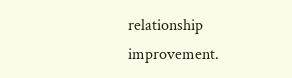relationship improvement.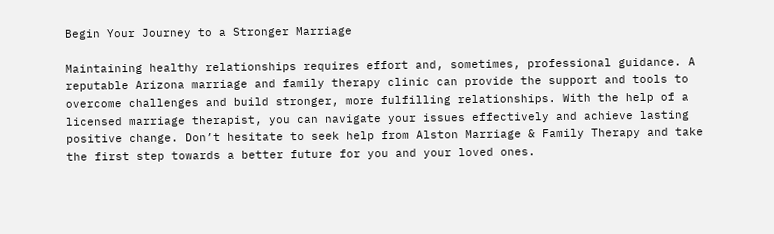Begin Your Journey to a Stronger Marriage

Maintaining healthy relationships requires effort and, sometimes, professional guidance. A reputable Arizona marriage and family therapy clinic can provide the support and tools to overcome challenges and build stronger, more fulfilling relationships. With the help of a licensed marriage therapist, you can navigate your issues effectively and achieve lasting positive change. Don’t hesitate to seek help from Alston Marriage & Family Therapy and take the first step towards a better future for you and your loved ones.